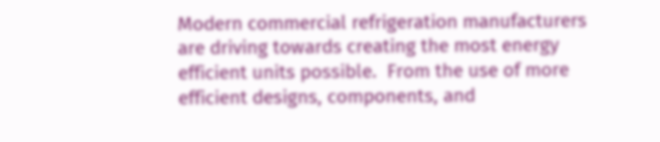Modern commercial refrigeration manufacturers are driving towards creating the most energy efficient units possible.  From the use of more efficient designs, components, and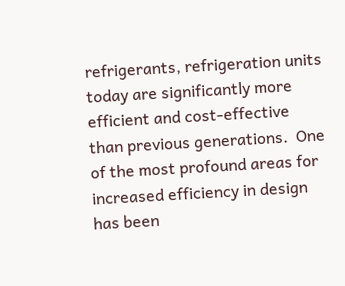refrigerants, refrigeration units today are significantly more efficient and cost-effective than previous generations.  One of the most profound areas for increased efficiency in design has been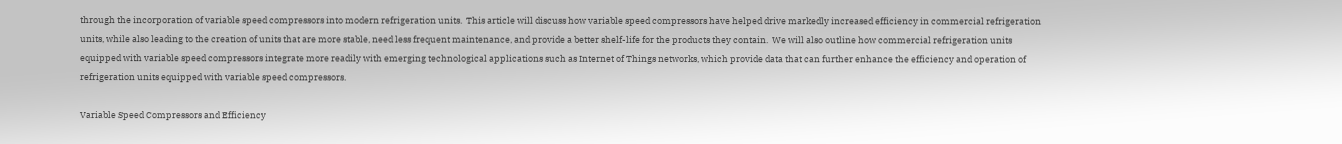through the incorporation of variable speed compressors into modern refrigeration units.  This article will discuss how variable speed compressors have helped drive markedly increased efficiency in commercial refrigeration units, while also leading to the creation of units that are more stable, need less frequent maintenance, and provide a better shelf-life for the products they contain.  We will also outline how commercial refrigeration units equipped with variable speed compressors integrate more readily with emerging technological applications such as Internet of Things networks, which provide data that can further enhance the efficiency and operation of refrigeration units equipped with variable speed compressors.

Variable Speed Compressors and Efficiency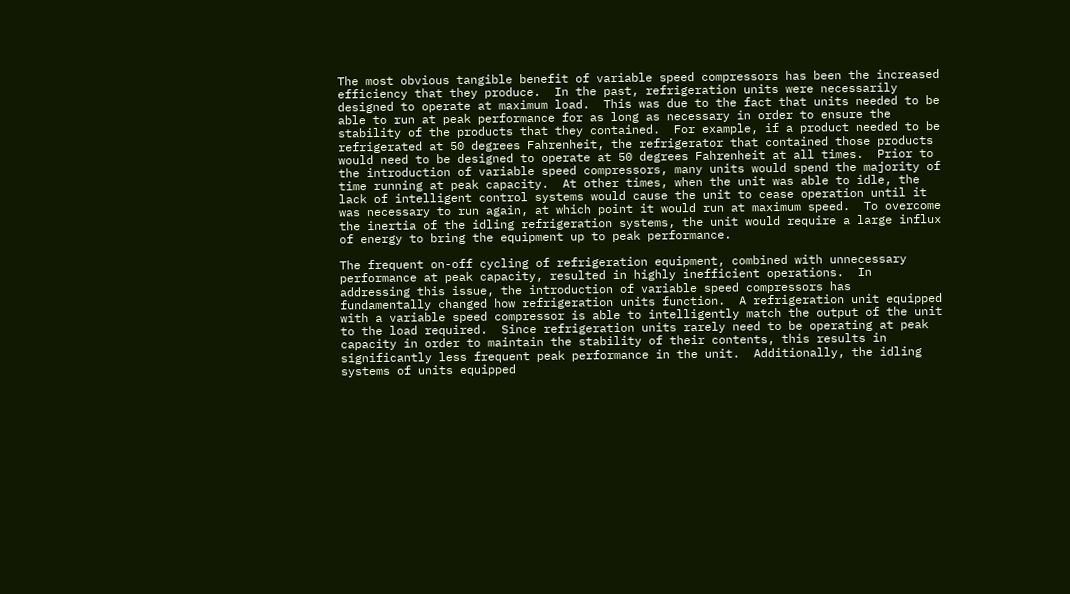The most obvious tangible benefit of variable speed compressors has been the increased efficiency that they produce.  In the past, refrigeration units were necessarily designed to operate at maximum load.  This was due to the fact that units needed to be able to run at peak performance for as long as necessary in order to ensure the stability of the products that they contained.  For example, if a product needed to be refrigerated at 50 degrees Fahrenheit, the refrigerator that contained those products would need to be designed to operate at 50 degrees Fahrenheit at all times.  Prior to the introduction of variable speed compressors, many units would spend the majority of time running at peak capacity.  At other times, when the unit was able to idle, the lack of intelligent control systems would cause the unit to cease operation until it was necessary to run again, at which point it would run at maximum speed.  To overcome the inertia of the idling refrigeration systems, the unit would require a large influx of energy to bring the equipment up to peak performance.

The frequent on-off cycling of refrigeration equipment, combined with unnecessary performance at peak capacity, resulted in highly inefficient operations.  In addressing this issue, the introduction of variable speed compressors has fundamentally changed how refrigeration units function.  A refrigeration unit equipped with a variable speed compressor is able to intelligently match the output of the unit to the load required.  Since refrigeration units rarely need to be operating at peak capacity in order to maintain the stability of their contents, this results in significantly less frequent peak performance in the unit.  Additionally, the idling systems of units equipped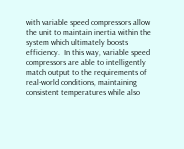with variable speed compressors allow the unit to maintain inertia within the system which ultimately boosts efficiency.  In this way, variable speed compressors are able to intelligently match output to the requirements of real-world conditions, maintaining consistent temperatures while also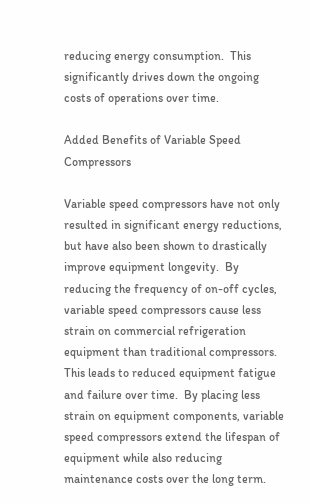reducing energy consumption.  This significantly drives down the ongoing costs of operations over time.

Added Benefits of Variable Speed Compressors

Variable speed compressors have not only resulted in significant energy reductions, but have also been shown to drastically improve equipment longevity.  By reducing the frequency of on-off cycles, variable speed compressors cause less strain on commercial refrigeration equipment than traditional compressors.  This leads to reduced equipment fatigue and failure over time.  By placing less strain on equipment components, variable speed compressors extend the lifespan of equipment while also reducing maintenance costs over the long term.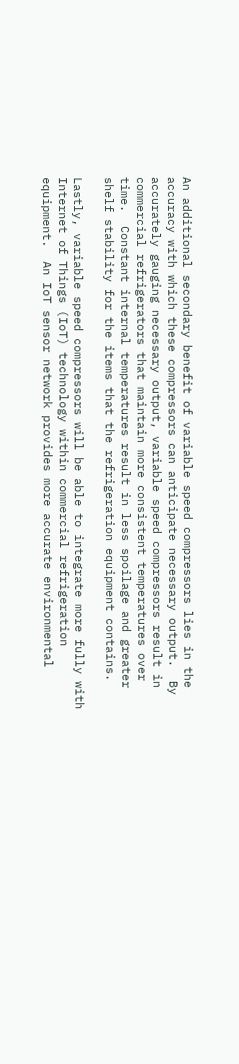An additional secondary benefit of variable speed compressors lies in the accuracy with which these compressors can anticipate necessary output.  By accurately gauging necessary output, variable speed compressors result in commercial refrigerators that maintain more consistent temperatures over time.  Constant internal temperatures result in less spoilage and greater shelf stability for the items that the refrigeration equipment contains.

Lastly, variable speed compressors will be able to integrate more fully with Internet of Things (IoT) technology within commercial refrigeration equipment.  An IoT sensor network provides more accurate environmental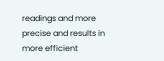readings and more precise and results in more efficient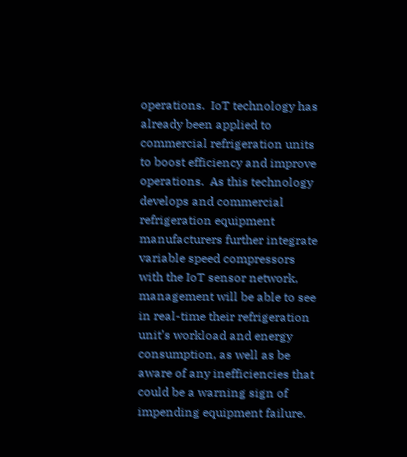operations.  IoT technology has already been applied to commercial refrigeration units to boost efficiency and improve operations.  As this technology develops and commercial refrigeration equipment manufacturers further integrate variable speed compressors with the IoT sensor network, management will be able to see in real-time their refrigeration unit’s workload and energy consumption, as well as be aware of any inefficiencies that could be a warning sign of impending equipment failure.